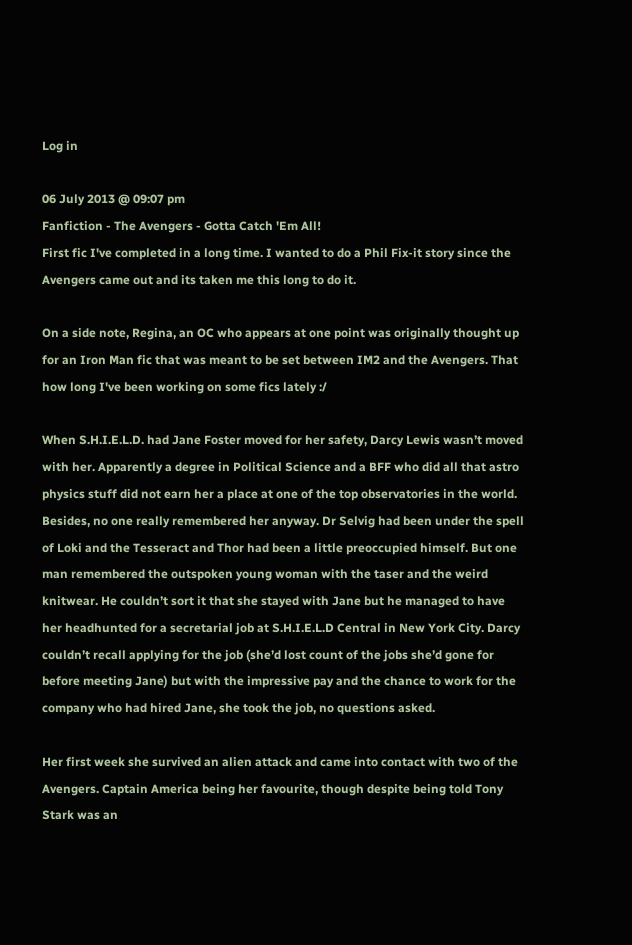Log in

06 July 2013 @ 09:07 pm
Fanfiction - The Avengers - Gotta Catch 'Em All!
First fic I've completed in a long time. I wanted to do a Phil Fix-it story since the Avengers came out and its taken me this long to do it.

On a side note, Regina, an OC who appears at one point was originally thought up for an Iron Man fic that was meant to be set between IM2 and the Avengers. That how long I've been working on some fics lately :/

When S.H.I.E.L.D. had Jane Foster moved for her safety, Darcy Lewis wasn’t moved with her. Apparently a degree in Political Science and a BFF who did all that astro physics stuff did not earn her a place at one of the top observatories in the world. Besides, no one really remembered her anyway. Dr Selvig had been under the spell of Loki and the Tesseract and Thor had been a little preoccupied himself. But one man remembered the outspoken young woman with the taser and the weird knitwear. He couldn’t sort it that she stayed with Jane but he managed to have her headhunted for a secretarial job at S.H.I.E.L.D Central in New York City. Darcy couldn’t recall applying for the job (she’d lost count of the jobs she’d gone for before meeting Jane) but with the impressive pay and the chance to work for the company who had hired Jane, she took the job, no questions asked.

Her first week she survived an alien attack and came into contact with two of the Avengers. Captain America being her favourite, though despite being told Tony Stark was an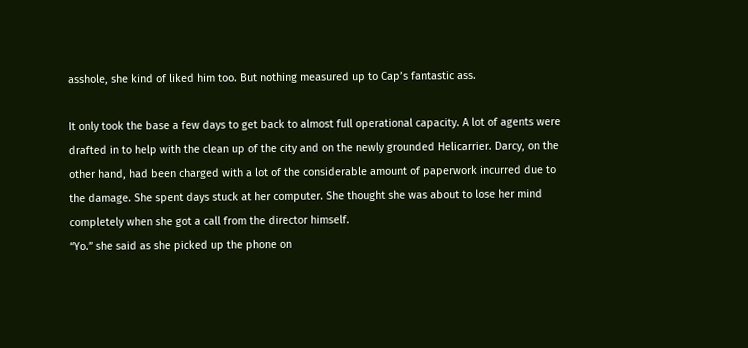asshole, she kind of liked him too. But nothing measured up to Cap’s fantastic ass.

It only took the base a few days to get back to almost full operational capacity. A lot of agents were drafted in to help with the clean up of the city and on the newly grounded Helicarrier. Darcy, on the other hand, had been charged with a lot of the considerable amount of paperwork incurred due to the damage. She spent days stuck at her computer. She thought she was about to lose her mind completely when she got a call from the director himself.
“Yo.” she said as she picked up the phone on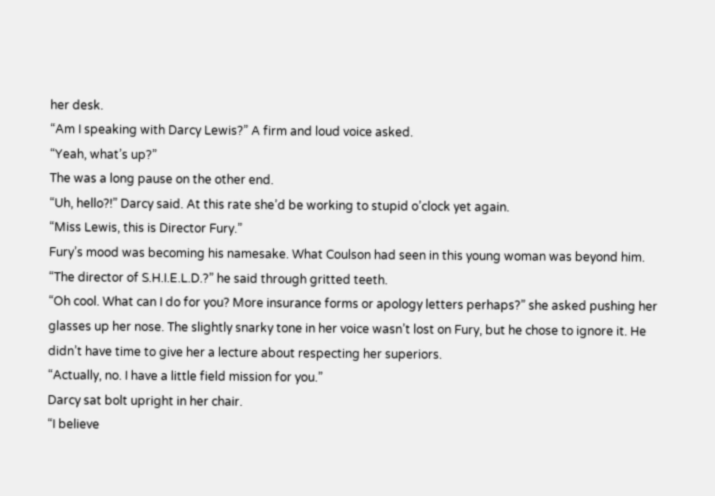her desk.
“Am I speaking with Darcy Lewis?” A firm and loud voice asked.
“Yeah, what’s up?”
The was a long pause on the other end.
“Uh, hello?!” Darcy said. At this rate she’d be working to stupid o’clock yet again.
“Miss Lewis, this is Director Fury.”
Fury’s mood was becoming his namesake. What Coulson had seen in this young woman was beyond him.
“The director of S.H.I.E.L.D.?” he said through gritted teeth.
“Oh cool. What can I do for you? More insurance forms or apology letters perhaps?” she asked pushing her glasses up her nose. The slightly snarky tone in her voice wasn’t lost on Fury, but he chose to ignore it. He didn’t have time to give her a lecture about respecting her superiors.
“Actually, no. I have a little field mission for you.”
Darcy sat bolt upright in her chair.
“I believe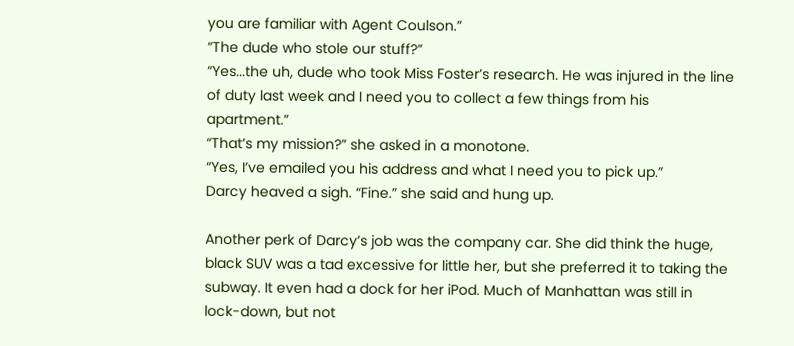you are familiar with Agent Coulson.”
“The dude who stole our stuff?”
“Yes...the uh, dude who took Miss Foster’s research. He was injured in the line of duty last week and I need you to collect a few things from his apartment.”
“That’s my mission?” she asked in a monotone.
“Yes, I’ve emailed you his address and what I need you to pick up.”
Darcy heaved a sigh. “Fine.” she said and hung up.

Another perk of Darcy’s job was the company car. She did think the huge, black SUV was a tad excessive for little her, but she preferred it to taking the subway. It even had a dock for her iPod. Much of Manhattan was still in lock-down, but not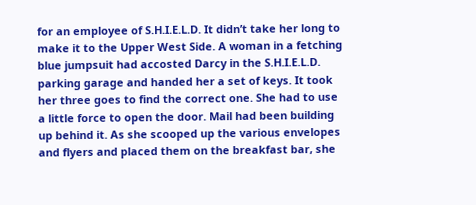for an employee of S.H.I.E.L.D. It didn’t take her long to make it to the Upper West Side. A woman in a fetching blue jumpsuit had accosted Darcy in the S.H.I.E.L.D. parking garage and handed her a set of keys. It took her three goes to find the correct one. She had to use a little force to open the door. Mail had been building up behind it. As she scooped up the various envelopes and flyers and placed them on the breakfast bar, she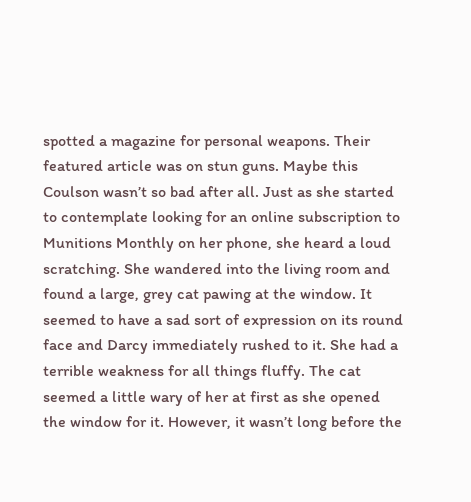spotted a magazine for personal weapons. Their featured article was on stun guns. Maybe this Coulson wasn’t so bad after all. Just as she started to contemplate looking for an online subscription to Munitions Monthly on her phone, she heard a loud scratching. She wandered into the living room and found a large, grey cat pawing at the window. It seemed to have a sad sort of expression on its round face and Darcy immediately rushed to it. She had a terrible weakness for all things fluffy. The cat seemed a little wary of her at first as she opened the window for it. However, it wasn’t long before the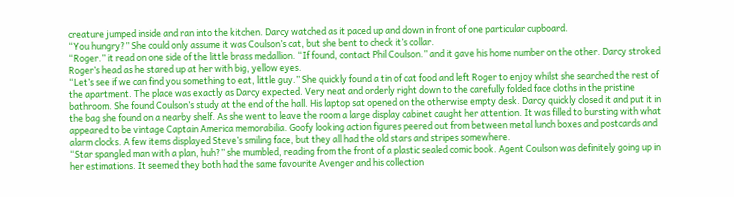creature jumped inside and ran into the kitchen. Darcy watched as it paced up and down in front of one particular cupboard.
“You hungry?” She could only assume it was Coulson’s cat, but she bent to check it’s collar.
“Roger.” it read on one side of the little brass medallion. “If found, contact Phil Coulson.” and it gave his home number on the other. Darcy stroked Roger’s head as he stared up at her with big, yellow eyes.
“Let’s see if we can find you something to eat, little guy.” She quickly found a tin of cat food and left Roger to enjoy whilst she searched the rest of the apartment. The place was exactly as Darcy expected. Very neat and orderly right down to the carefully folded face cloths in the pristine bathroom. She found Coulson’s study at the end of the hall. His laptop sat opened on the otherwise empty desk. Darcy quickly closed it and put it in the bag she found on a nearby shelf. As she went to leave the room a large display cabinet caught her attention. It was filled to bursting with what appeared to be vintage Captain America memorabilia. Goofy looking action figures peered out from between metal lunch boxes and postcards and alarm clocks. A few items displayed Steve’s smiling face, but they all had the old stars and stripes somewhere.
“Star spangled man with a plan, huh?” she mumbled, reading from the front of a plastic sealed comic book. Agent Coulson was definitely going up in her estimations. It seemed they both had the same favourite Avenger and his collection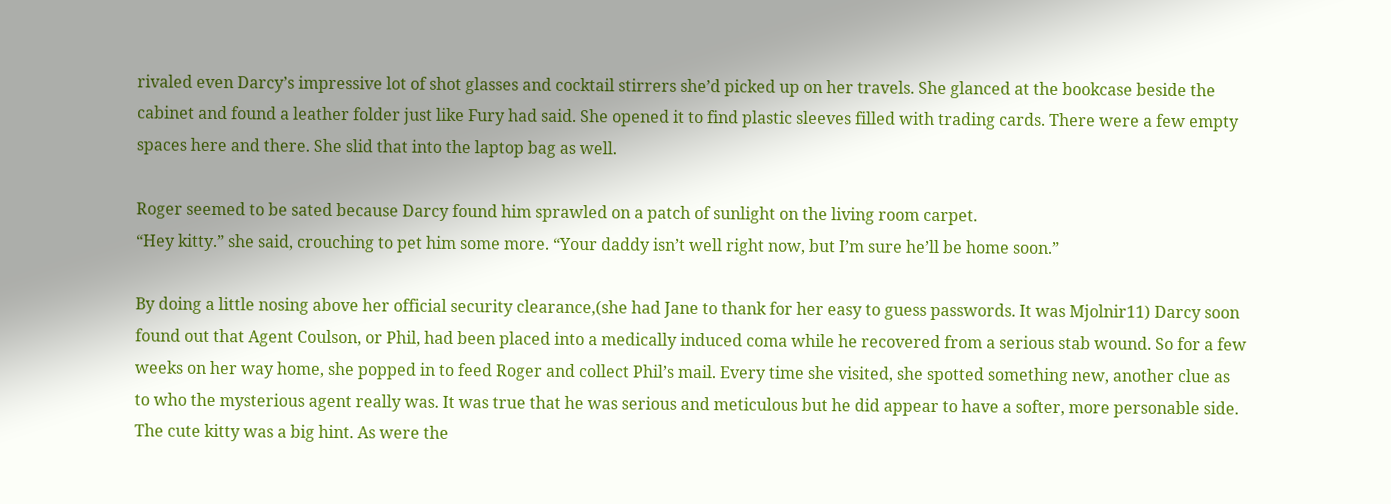rivaled even Darcy’s impressive lot of shot glasses and cocktail stirrers she’d picked up on her travels. She glanced at the bookcase beside the cabinet and found a leather folder just like Fury had said. She opened it to find plastic sleeves filled with trading cards. There were a few empty spaces here and there. She slid that into the laptop bag as well.

Roger seemed to be sated because Darcy found him sprawled on a patch of sunlight on the living room carpet.
“Hey kitty.” she said, crouching to pet him some more. “Your daddy isn’t well right now, but I’m sure he’ll be home soon.”

By doing a little nosing above her official security clearance,(she had Jane to thank for her easy to guess passwords. It was Mjolnir11) Darcy soon found out that Agent Coulson, or Phil, had been placed into a medically induced coma while he recovered from a serious stab wound. So for a few weeks on her way home, she popped in to feed Roger and collect Phil’s mail. Every time she visited, she spotted something new, another clue as to who the mysterious agent really was. It was true that he was serious and meticulous but he did appear to have a softer, more personable side. The cute kitty was a big hint. As were the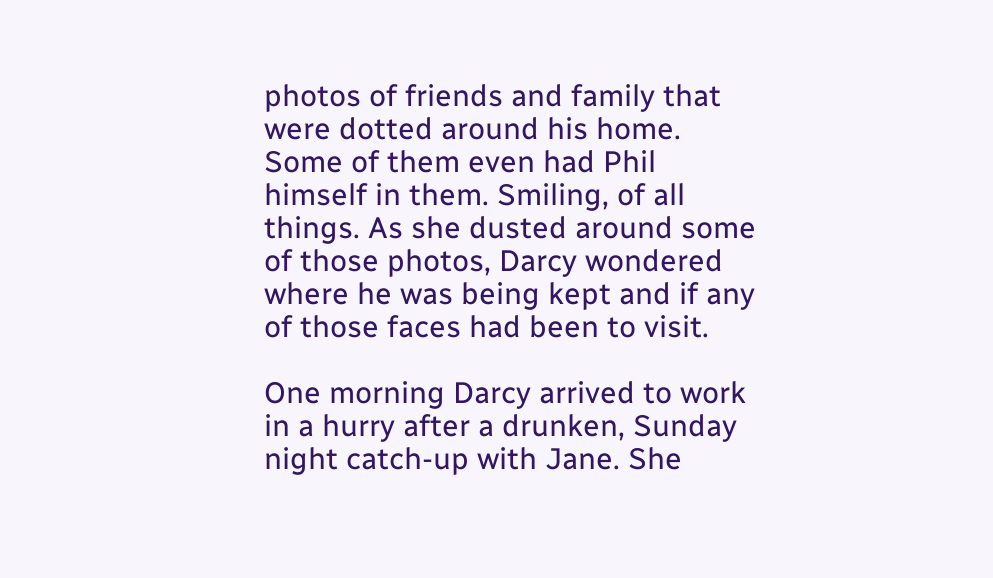photos of friends and family that were dotted around his home. Some of them even had Phil himself in them. Smiling, of all things. As she dusted around some of those photos, Darcy wondered where he was being kept and if any of those faces had been to visit.

One morning Darcy arrived to work in a hurry after a drunken, Sunday night catch-up with Jane. She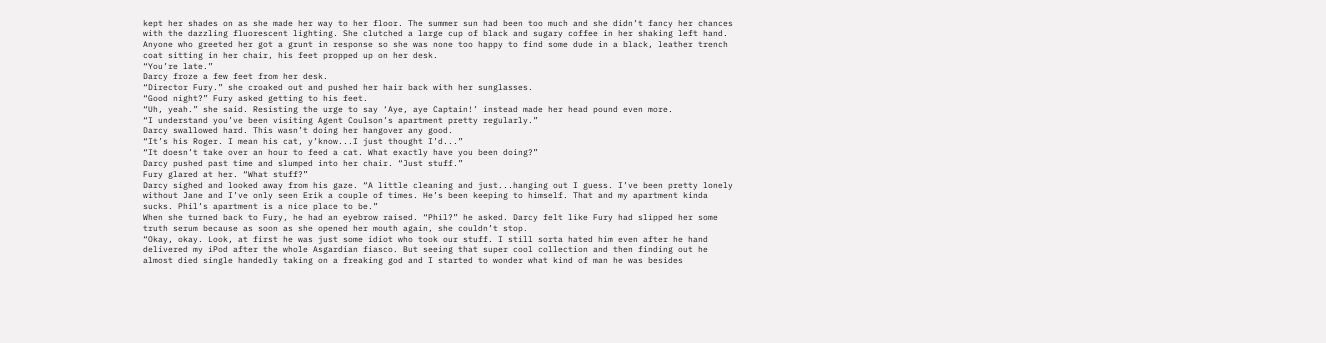kept her shades on as she made her way to her floor. The summer sun had been too much and she didn’t fancy her chances with the dazzling fluorescent lighting. She clutched a large cup of black and sugary coffee in her shaking left hand. Anyone who greeted her got a grunt in response so she was none too happy to find some dude in a black, leather trench coat sitting in her chair, his feet propped up on her desk.
“You’re late.”
Darcy froze a few feet from her desk.
“Director Fury.” she croaked out and pushed her hair back with her sunglasses.
“Good night?” Fury asked getting to his feet.
“Uh, yeah.” she said. Resisting the urge to say ‘Aye, aye Captain!’ instead made her head pound even more.
“I understand you’ve been visiting Agent Coulson’s apartment pretty regularly.”
Darcy swallowed hard. This wasn’t doing her hangover any good.
“It’s his Roger. I mean his cat, y’know...I just thought I’d...”
“It doesn’t take over an hour to feed a cat. What exactly have you been doing?”
Darcy pushed past time and slumped into her chair. “Just stuff.”
Fury glared at her. “What stuff?”
Darcy sighed and looked away from his gaze. “A little cleaning and just...hanging out I guess. I’ve been pretty lonely without Jane and I’ve only seen Erik a couple of times. He’s been keeping to himself. That and my apartment kinda sucks. Phil’s apartment is a nice place to be.”
When she turned back to Fury, he had an eyebrow raised. “Phil?” he asked. Darcy felt like Fury had slipped her some truth serum because as soon as she opened her mouth again, she couldn’t stop.
“Okay, okay. Look, at first he was just some idiot who took our stuff. I still sorta hated him even after he hand delivered my iPod after the whole Asgardian fiasco. But seeing that super cool collection and then finding out he almost died single handedly taking on a freaking god and I started to wonder what kind of man he was besides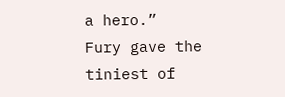a hero.”
Fury gave the tiniest of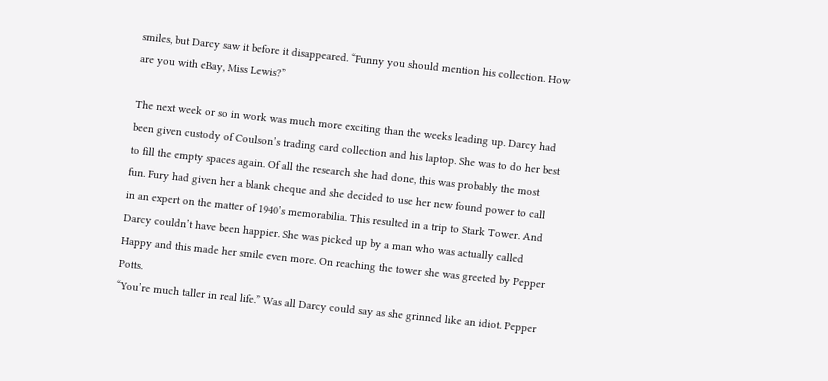smiles, but Darcy saw it before it disappeared. “Funny you should mention his collection. How are you with eBay, Miss Lewis?”

The next week or so in work was much more exciting than the weeks leading up. Darcy had been given custody of Coulson’s trading card collection and his laptop. She was to do her best to fill the empty spaces again. Of all the research she had done, this was probably the most fun. Fury had given her a blank cheque and she decided to use her new found power to call in an expert on the matter of 1940’s memorabilia. This resulted in a trip to Stark Tower. And Darcy couldn’t have been happier. She was picked up by a man who was actually called Happy and this made her smile even more. On reaching the tower she was greeted by Pepper Potts.
“You’re much taller in real life.” Was all Darcy could say as she grinned like an idiot. Pepper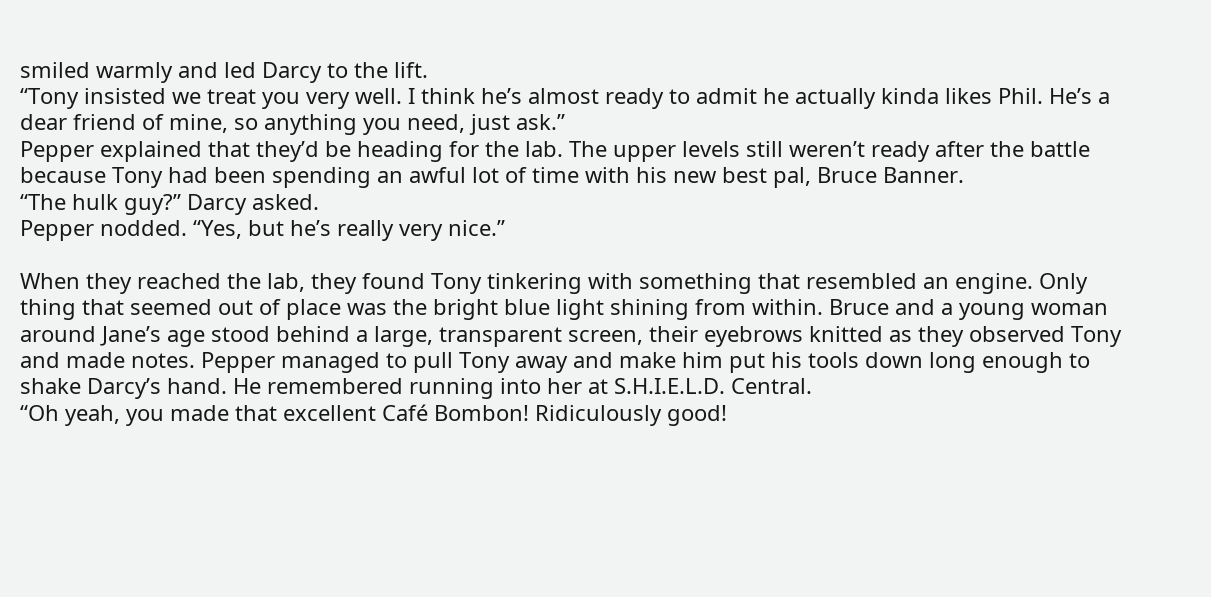smiled warmly and led Darcy to the lift.
“Tony insisted we treat you very well. I think he’s almost ready to admit he actually kinda likes Phil. He’s a dear friend of mine, so anything you need, just ask.”
Pepper explained that they’d be heading for the lab. The upper levels still weren’t ready after the battle because Tony had been spending an awful lot of time with his new best pal, Bruce Banner.
“The hulk guy?” Darcy asked.
Pepper nodded. “Yes, but he’s really very nice.”

When they reached the lab, they found Tony tinkering with something that resembled an engine. Only thing that seemed out of place was the bright blue light shining from within. Bruce and a young woman around Jane’s age stood behind a large, transparent screen, their eyebrows knitted as they observed Tony and made notes. Pepper managed to pull Tony away and make him put his tools down long enough to shake Darcy’s hand. He remembered running into her at S.H.I.E.L.D. Central.
“Oh yeah, you made that excellent Café Bombon! Ridiculously good!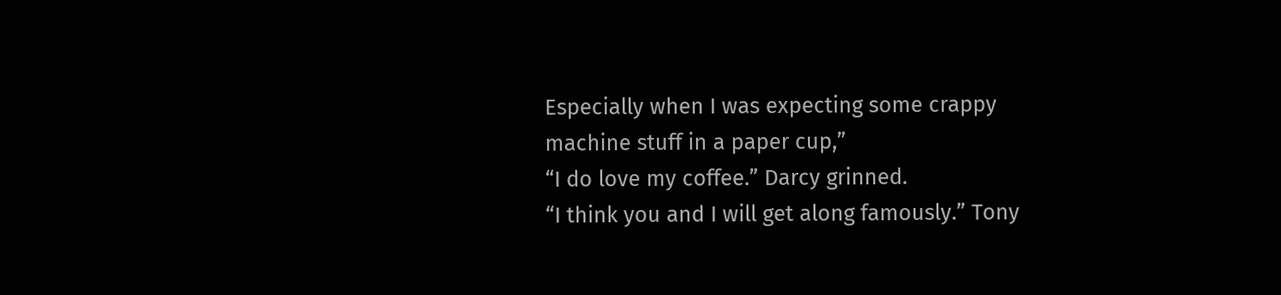Especially when I was expecting some crappy machine stuff in a paper cup,”
“I do love my coffee.” Darcy grinned.
“I think you and I will get along famously.” Tony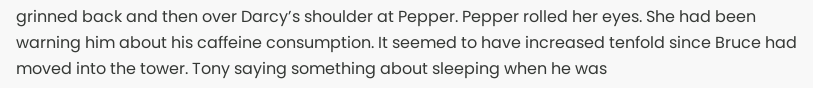grinned back and then over Darcy’s shoulder at Pepper. Pepper rolled her eyes. She had been warning him about his caffeine consumption. It seemed to have increased tenfold since Bruce had moved into the tower. Tony saying something about sleeping when he was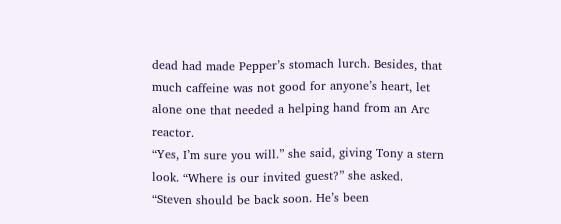dead had made Pepper’s stomach lurch. Besides, that much caffeine was not good for anyone’s heart, let alone one that needed a helping hand from an Arc reactor.
“Yes, I’m sure you will.” she said, giving Tony a stern look. “Where is our invited guest?” she asked.
“Steven should be back soon. He’s been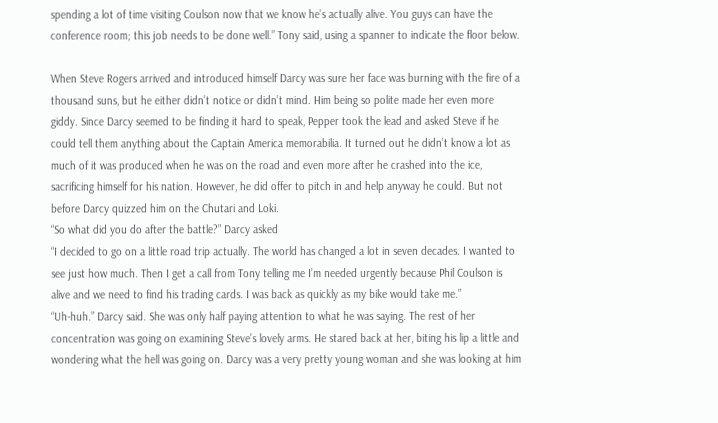spending a lot of time visiting Coulson now that we know he’s actually alive. You guys can have the conference room; this job needs to be done well.” Tony said, using a spanner to indicate the floor below.

When Steve Rogers arrived and introduced himself Darcy was sure her face was burning with the fire of a thousand suns, but he either didn’t notice or didn’t mind. Him being so polite made her even more giddy. Since Darcy seemed to be finding it hard to speak, Pepper took the lead and asked Steve if he could tell them anything about the Captain America memorabilia. It turned out he didn’t know a lot as much of it was produced when he was on the road and even more after he crashed into the ice, sacrificing himself for his nation. However, he did offer to pitch in and help anyway he could. But not before Darcy quizzed him on the Chutari and Loki.
“So what did you do after the battle?” Darcy asked
“I decided to go on a little road trip actually. The world has changed a lot in seven decades. I wanted to see just how much. Then I get a call from Tony telling me I’m needed urgently because Phil Coulson is alive and we need to find his trading cards. I was back as quickly as my bike would take me.”
“Uh-huh.” Darcy said. She was only half paying attention to what he was saying. The rest of her concentration was going on examining Steve’s lovely arms. He stared back at her, biting his lip a little and wondering what the hell was going on. Darcy was a very pretty young woman and she was looking at him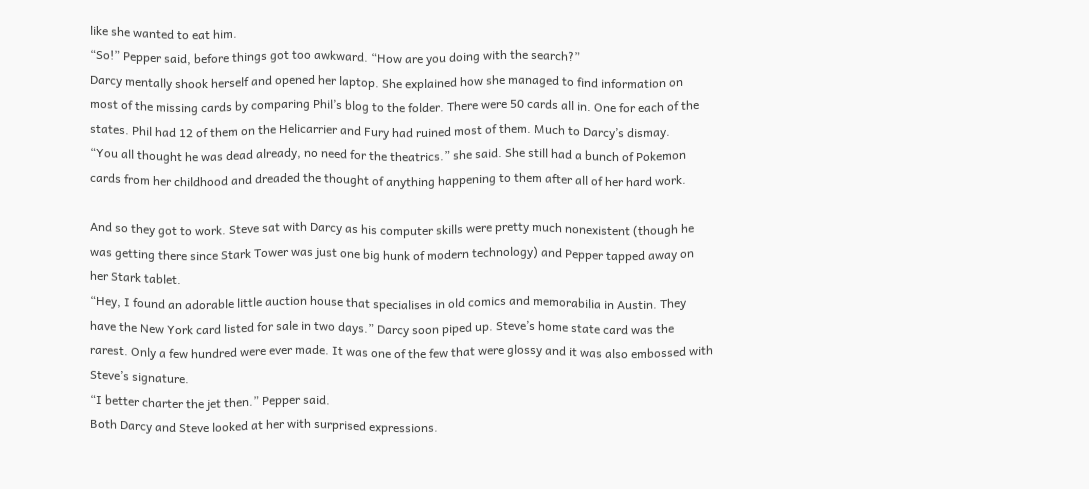like she wanted to eat him.
“So!” Pepper said, before things got too awkward. “How are you doing with the search?”
Darcy mentally shook herself and opened her laptop. She explained how she managed to find information on most of the missing cards by comparing Phil’s blog to the folder. There were 50 cards all in. One for each of the states. Phil had 12 of them on the Helicarrier and Fury had ruined most of them. Much to Darcy’s dismay.
“You all thought he was dead already, no need for the theatrics.” she said. She still had a bunch of Pokemon cards from her childhood and dreaded the thought of anything happening to them after all of her hard work.

And so they got to work. Steve sat with Darcy as his computer skills were pretty much nonexistent (though he was getting there since Stark Tower was just one big hunk of modern technology) and Pepper tapped away on her Stark tablet.
“Hey, I found an adorable little auction house that specialises in old comics and memorabilia in Austin. They have the New York card listed for sale in two days.” Darcy soon piped up. Steve’s home state card was the rarest. Only a few hundred were ever made. It was one of the few that were glossy and it was also embossed with Steve’s signature.
“I better charter the jet then.” Pepper said.
Both Darcy and Steve looked at her with surprised expressions.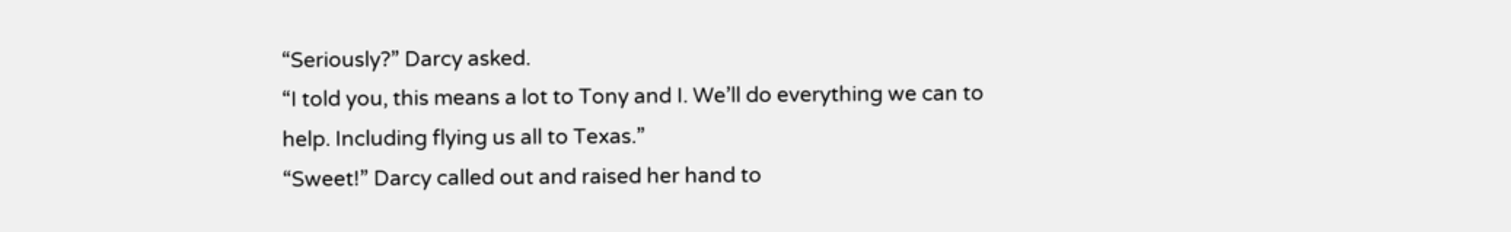“Seriously?” Darcy asked.
“I told you, this means a lot to Tony and I. We’ll do everything we can to help. Including flying us all to Texas.”
“Sweet!” Darcy called out and raised her hand to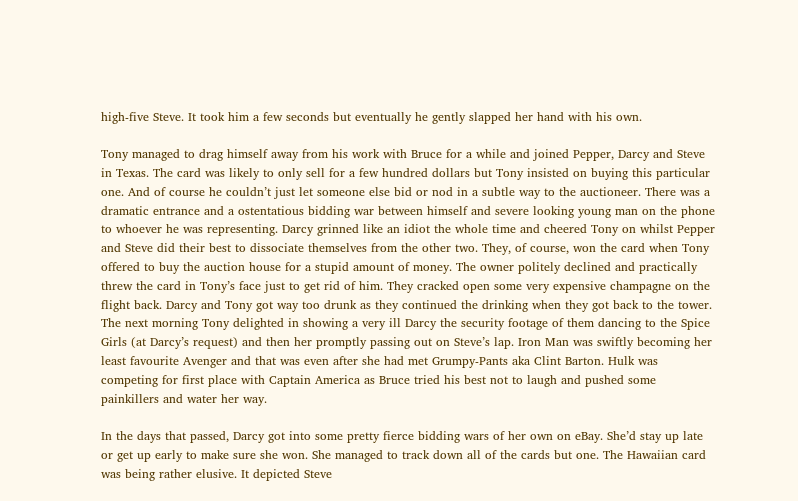high-five Steve. It took him a few seconds but eventually he gently slapped her hand with his own.

Tony managed to drag himself away from his work with Bruce for a while and joined Pepper, Darcy and Steve in Texas. The card was likely to only sell for a few hundred dollars but Tony insisted on buying this particular one. And of course he couldn’t just let someone else bid or nod in a subtle way to the auctioneer. There was a dramatic entrance and a ostentatious bidding war between himself and severe looking young man on the phone to whoever he was representing. Darcy grinned like an idiot the whole time and cheered Tony on whilst Pepper and Steve did their best to dissociate themselves from the other two. They, of course, won the card when Tony offered to buy the auction house for a stupid amount of money. The owner politely declined and practically threw the card in Tony’s face just to get rid of him. They cracked open some very expensive champagne on the flight back. Darcy and Tony got way too drunk as they continued the drinking when they got back to the tower. The next morning Tony delighted in showing a very ill Darcy the security footage of them dancing to the Spice Girls (at Darcy’s request) and then her promptly passing out on Steve’s lap. Iron Man was swiftly becoming her least favourite Avenger and that was even after she had met Grumpy-Pants aka Clint Barton. Hulk was competing for first place with Captain America as Bruce tried his best not to laugh and pushed some painkillers and water her way.

In the days that passed, Darcy got into some pretty fierce bidding wars of her own on eBay. She’d stay up late or get up early to make sure she won. She managed to track down all of the cards but one. The Hawaiian card was being rather elusive. It depicted Steve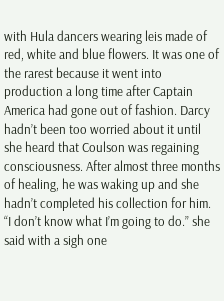with Hula dancers wearing leis made of red, white and blue flowers. It was one of the rarest because it went into production a long time after Captain America had gone out of fashion. Darcy hadn’t been too worried about it until she heard that Coulson was regaining consciousness. After almost three months of healing, he was waking up and she hadn’t completed his collection for him.
“I don’t know what I’m going to do.” she said with a sigh one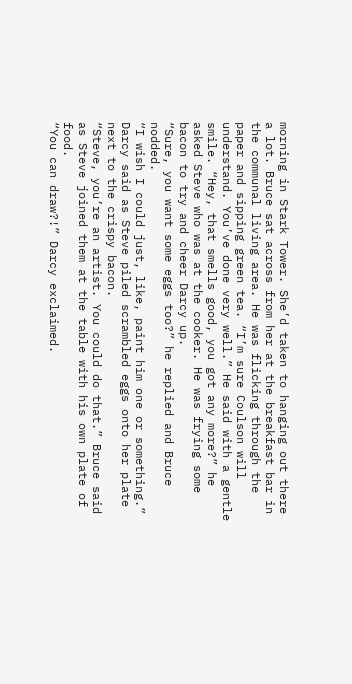morning in Stark Tower. She’d taken to hanging out there a lot. Bruce sat across from her at the breakfast bar in the communal living area. He was flicking through the paper and sipping green tea. “I’m sure Coulson will understand. You’ve done very well.” He said with a gentle smile. “Hey, that smells good, you got any more?” he asked Steve who was at the cooker. He was frying some bacon to try and cheer Darcy up.
“Sure, you want some eggs too?” he replied and Bruce nodded.
“I wish I could just, like, paint him one or something.” Darcy said as Steve piled scrambled eggs onto her plate next to the crispy bacon.
“Steve, you’re an artist. You could do that.” Bruce said as Steve joined them at the table with his own plate of food.
“You can draw?!” Darcy exclaimed.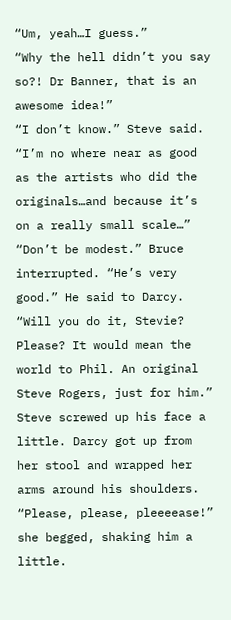“Um, yeah…I guess.”
“Why the hell didn’t you say so?! Dr Banner, that is an awesome idea!”
“I don’t know.” Steve said. “I’m no where near as good as the artists who did the originals…and because it’s on a really small scale…”
“Don’t be modest.” Bruce interrupted. “He’s very good.” He said to Darcy.
“Will you do it, Stevie? Please? It would mean the world to Phil. An original Steve Rogers, just for him.”
Steve screwed up his face a little. Darcy got up from her stool and wrapped her arms around his shoulders. “Please, please, pleeeease!” she begged, shaking him a little.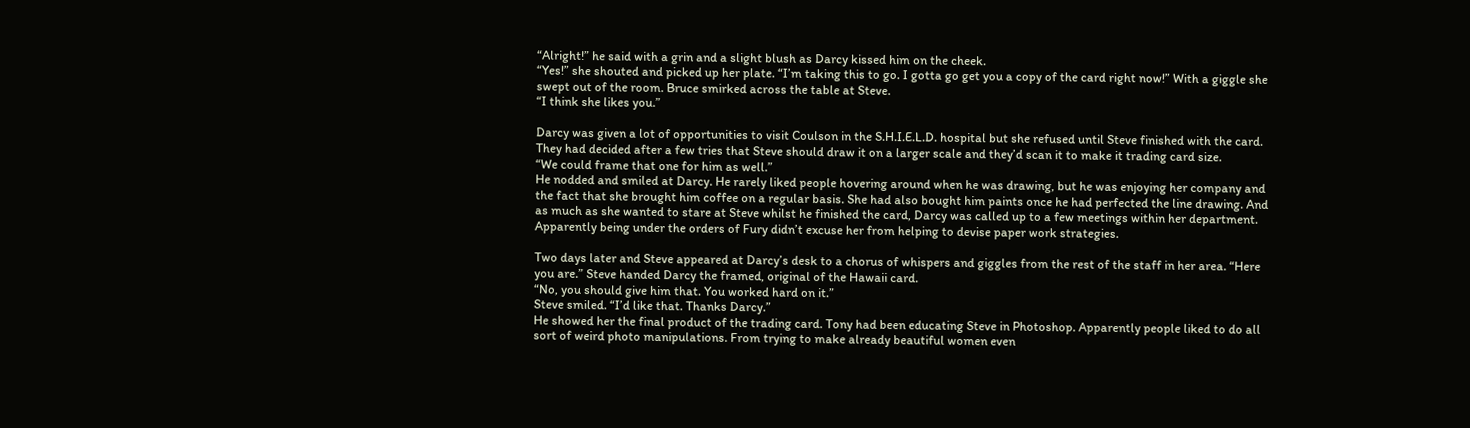“Alright!” he said with a grin and a slight blush as Darcy kissed him on the cheek.
“Yes!” she shouted and picked up her plate. “I’m taking this to go. I gotta go get you a copy of the card right now!” With a giggle she swept out of the room. Bruce smirked across the table at Steve.
“I think she likes you.”

Darcy was given a lot of opportunities to visit Coulson in the S.H.I.E.L.D. hospital but she refused until Steve finished with the card. They had decided after a few tries that Steve should draw it on a larger scale and they’d scan it to make it trading card size.
“We could frame that one for him as well.”
He nodded and smiled at Darcy. He rarely liked people hovering around when he was drawing, but he was enjoying her company and the fact that she brought him coffee on a regular basis. She had also bought him paints once he had perfected the line drawing. And as much as she wanted to stare at Steve whilst he finished the card, Darcy was called up to a few meetings within her department. Apparently being under the orders of Fury didn’t excuse her from helping to devise paper work strategies.

Two days later and Steve appeared at Darcy’s desk to a chorus of whispers and giggles from the rest of the staff in her area. “Here you are.” Steve handed Darcy the framed, original of the Hawaii card.
“No, you should give him that. You worked hard on it.”
Steve smiled. “I’d like that. Thanks Darcy.”
He showed her the final product of the trading card. Tony had been educating Steve in Photoshop. Apparently people liked to do all sort of weird photo manipulations. From trying to make already beautiful women even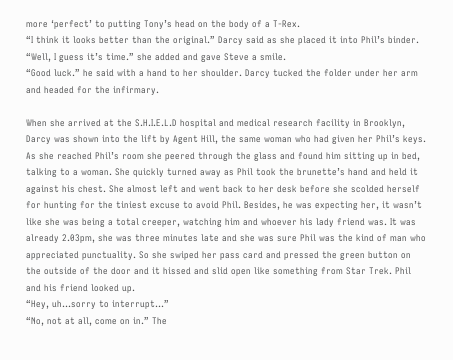more ‘perfect’ to putting Tony’s head on the body of a T-Rex.
“I think it looks better than the original.” Darcy said as she placed it into Phil’s binder. “Well, I guess it’s time.” she added and gave Steve a smile.
“Good luck.” he said with a hand to her shoulder. Darcy tucked the folder under her arm and headed for the infirmary.

When she arrived at the S.H.I.E.L.D hospital and medical research facility in Brooklyn, Darcy was shown into the lift by Agent Hill, the same woman who had given her Phil’s keys. As she reached Phil’s room she peered through the glass and found him sitting up in bed, talking to a woman. She quickly turned away as Phil took the brunette’s hand and held it against his chest. She almost left and went back to her desk before she scolded herself for hunting for the tiniest excuse to avoid Phil. Besides, he was expecting her, it wasn’t like she was being a total creeper, watching him and whoever his lady friend was. It was already 2.03pm, she was three minutes late and she was sure Phil was the kind of man who appreciated punctuality. So she swiped her pass card and pressed the green button on the outside of the door and it hissed and slid open like something from Star Trek. Phil and his friend looked up.
“Hey, uh...sorry to interrupt…”
“No, not at all, come on in.” The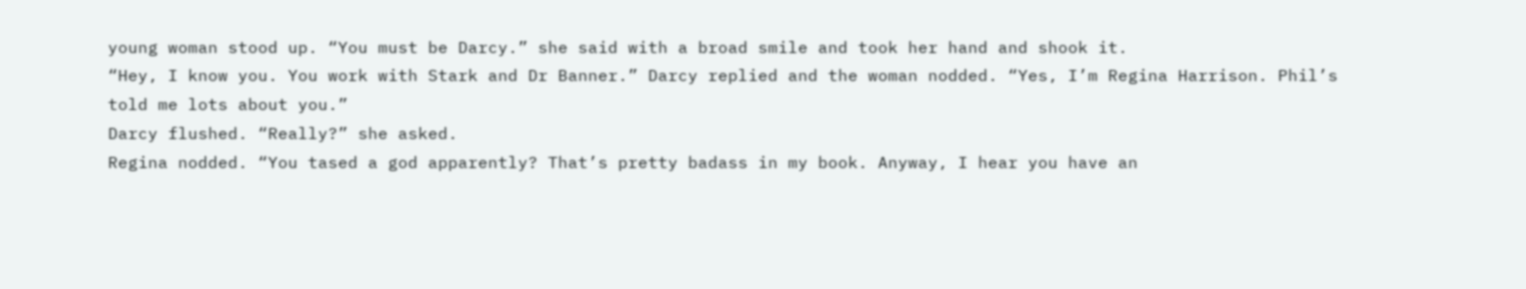young woman stood up. “You must be Darcy.” she said with a broad smile and took her hand and shook it.
“Hey, I know you. You work with Stark and Dr Banner.” Darcy replied and the woman nodded. “Yes, I’m Regina Harrison. Phil’s told me lots about you.”
Darcy flushed. “Really?” she asked.
Regina nodded. “You tased a god apparently? That’s pretty badass in my book. Anyway, I hear you have an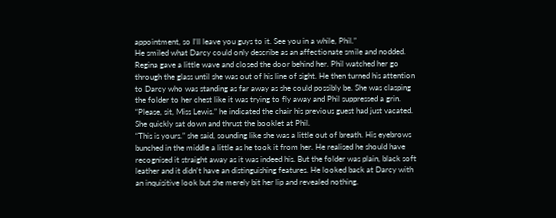appointment, so I’ll leave you guys to it. See you in a while, Phil.”
He smiled what Darcy could only describe as an affectionate smile and nodded. Regina gave a little wave and closed the door behind her. Phil watched her go through the glass until she was out of his line of sight. He then turned his attention to Darcy who was standing as far away as she could possibly be. She was clasping the folder to her chest like it was trying to fly away and Phil suppressed a grin.
“Please, sit, Miss Lewis.” he indicated the chair his previous guest had just vacated. She quickly sat down and thrust the booklet at Phil.
“This is yours.” she said, sounding like she was a little out of breath. His eyebrows bunched in the middle a little as he took it from her. He realised he should have recognised it straight away as it was indeed his. But the folder was plain, black soft leather and it didn’t have an distinguishing features. He looked back at Darcy with an inquisitive look but she merely bit her lip and revealed nothing.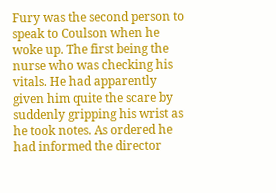Fury was the second person to speak to Coulson when he woke up. The first being the nurse who was checking his vitals. He had apparently given him quite the scare by suddenly gripping his wrist as he took notes. As ordered he had informed the director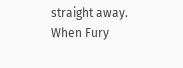straight away. When Fury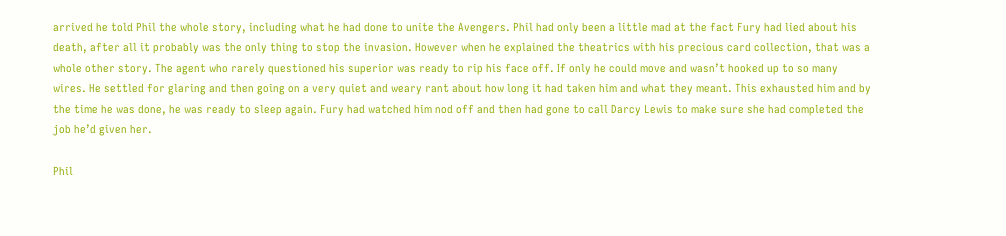arrived he told Phil the whole story, including what he had done to unite the Avengers. Phil had only been a little mad at the fact Fury had lied about his death, after all it probably was the only thing to stop the invasion. However when he explained the theatrics with his precious card collection, that was a whole other story. The agent who rarely questioned his superior was ready to rip his face off. If only he could move and wasn’t hooked up to so many wires. He settled for glaring and then going on a very quiet and weary rant about how long it had taken him and what they meant. This exhausted him and by the time he was done, he was ready to sleep again. Fury had watched him nod off and then had gone to call Darcy Lewis to make sure she had completed the job he’d given her.

Phil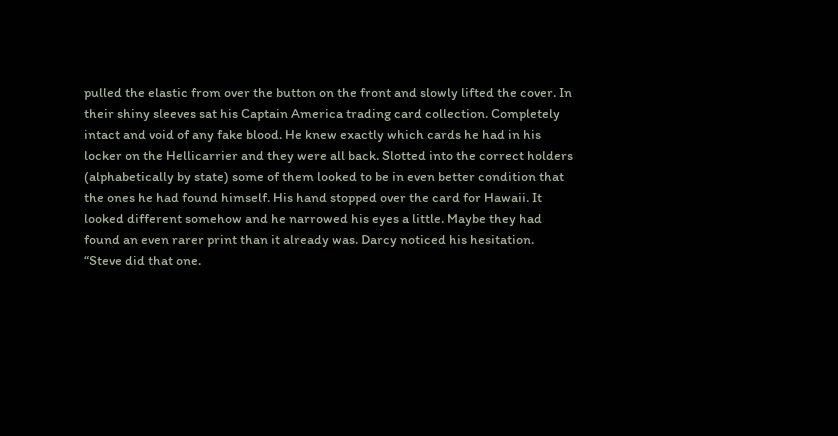pulled the elastic from over the button on the front and slowly lifted the cover. In their shiny sleeves sat his Captain America trading card collection. Completely intact and void of any fake blood. He knew exactly which cards he had in his locker on the Hellicarrier and they were all back. Slotted into the correct holders (alphabetically by state) some of them looked to be in even better condition that the ones he had found himself. His hand stopped over the card for Hawaii. It looked different somehow and he narrowed his eyes a little. Maybe they had found an even rarer print than it already was. Darcy noticed his hesitation.
“Steve did that one.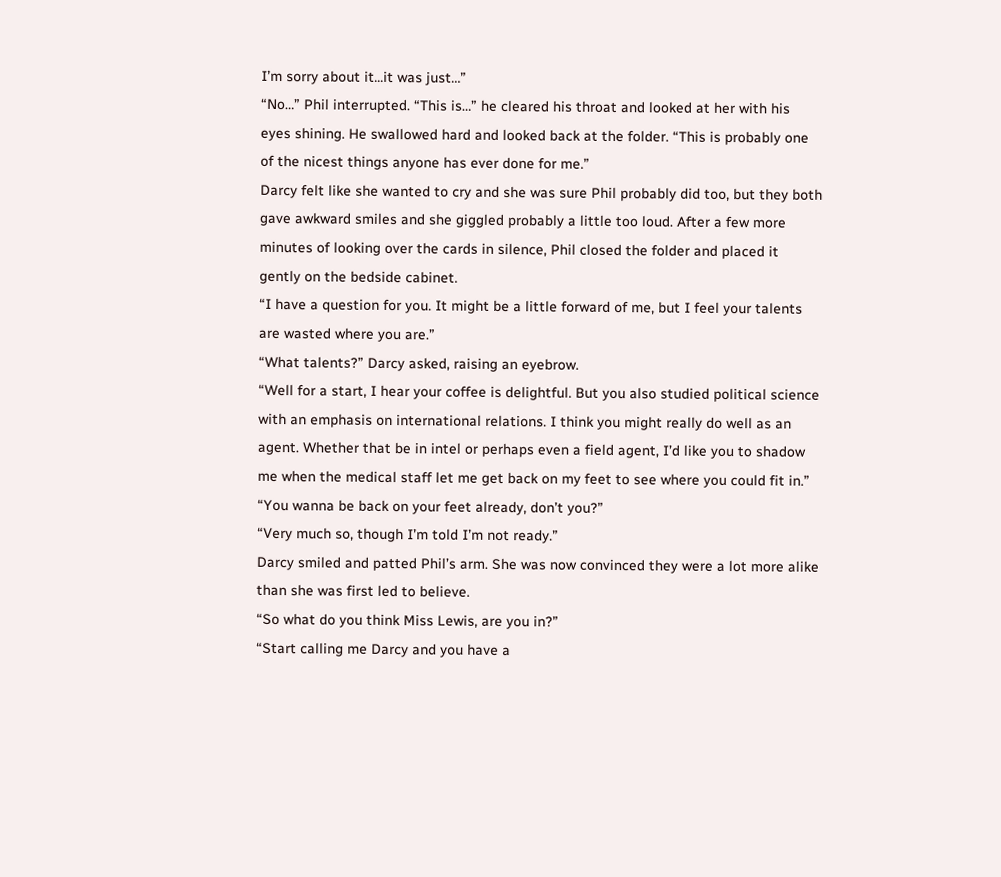I’m sorry about it...it was just…”
“No…” Phil interrupted. “This is…” he cleared his throat and looked at her with his eyes shining. He swallowed hard and looked back at the folder. “This is probably one of the nicest things anyone has ever done for me.”
Darcy felt like she wanted to cry and she was sure Phil probably did too, but they both gave awkward smiles and she giggled probably a little too loud. After a few more minutes of looking over the cards in silence, Phil closed the folder and placed it gently on the bedside cabinet.
“I have a question for you. It might be a little forward of me, but I feel your talents are wasted where you are.”
“What talents?” Darcy asked, raising an eyebrow.
“Well for a start, I hear your coffee is delightful. But you also studied political science with an emphasis on international relations. I think you might really do well as an agent. Whether that be in intel or perhaps even a field agent, I’d like you to shadow me when the medical staff let me get back on my feet to see where you could fit in.”
“You wanna be back on your feet already, don’t you?”
“Very much so, though I’m told I’m not ready.”
Darcy smiled and patted Phil’s arm. She was now convinced they were a lot more alike than she was first led to believe.
“So what do you think Miss Lewis, are you in?”
“Start calling me Darcy and you have a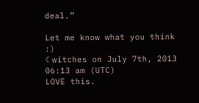deal.”

Let me know what you think :)
☾witches on July 7th, 2013 06:13 am (UTC)
LOVE this.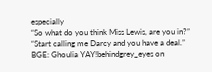especially
“So what do you think Miss Lewis, are you in?”
“Start calling me Darcy and you have a deal.”
BGE: Ghoulia YAY!behindgrey_eyes on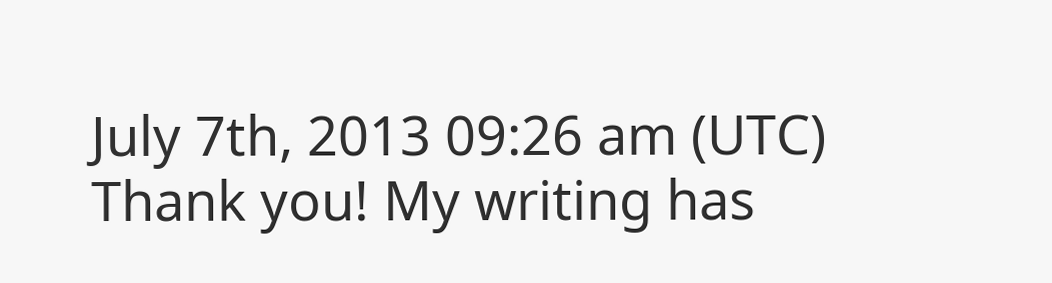July 7th, 2013 09:26 am (UTC)
Thank you! My writing has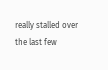really stalled over the last few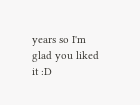years so I'm glad you liked it :D